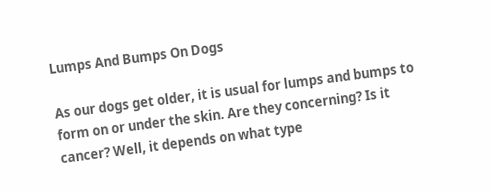Lumps And Bumps On Dogs

As our dogs get older, it is usual for lumps and bumps to form on or under the skin. Are they concerning? Is it cancer? Well, it depends on what type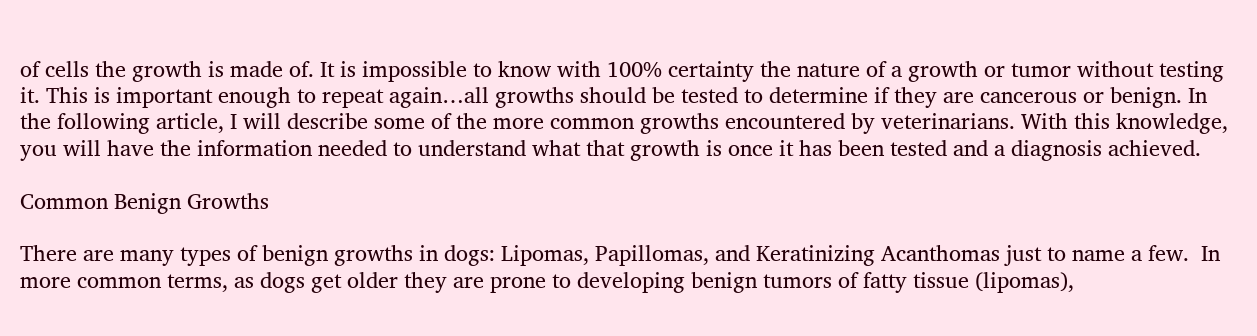of cells the growth is made of. It is impossible to know with 100% certainty the nature of a growth or tumor without testing it. This is important enough to repeat again…all growths should be tested to determine if they are cancerous or benign. In the following article, I will describe some of the more common growths encountered by veterinarians. With this knowledge, you will have the information needed to understand what that growth is once it has been tested and a diagnosis achieved.

Common Benign Growths

There are many types of benign growths in dogs: Lipomas, Papillomas, and Keratinizing Acanthomas just to name a few.  In more common terms, as dogs get older they are prone to developing benign tumors of fatty tissue (lipomas),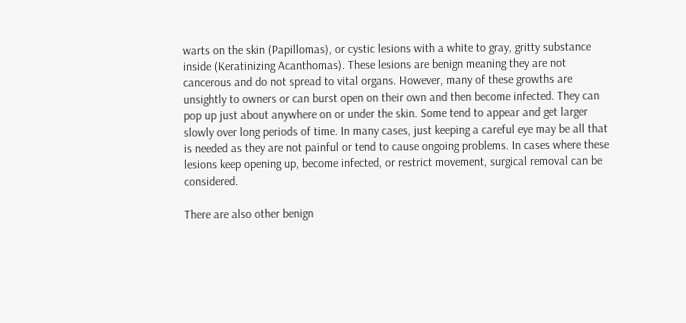warts on the skin (Papillomas), or cystic lesions with a white to gray, gritty substance inside (Keratinizing Acanthomas). These lesions are benign meaning they are not cancerous and do not spread to vital organs. However, many of these growths are unsightly to owners or can burst open on their own and then become infected. They can pop up just about anywhere on or under the skin. Some tend to appear and get larger slowly over long periods of time. In many cases, just keeping a careful eye may be all that is needed as they are not painful or tend to cause ongoing problems. In cases where these lesions keep opening up, become infected, or restrict movement, surgical removal can be considered.

There are also other benign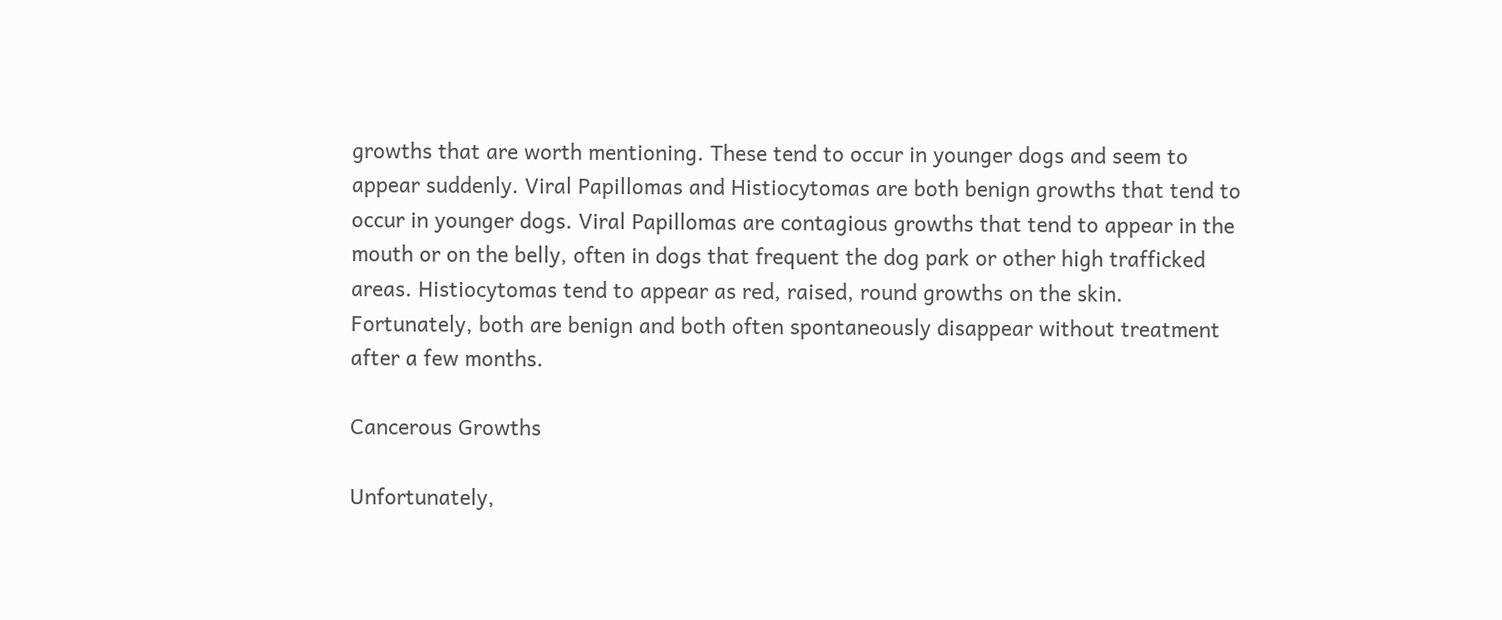growths that are worth mentioning. These tend to occur in younger dogs and seem to appear suddenly. Viral Papillomas and Histiocytomas are both benign growths that tend to occur in younger dogs. Viral Papillomas are contagious growths that tend to appear in the mouth or on the belly, often in dogs that frequent the dog park or other high trafficked areas. Histiocytomas tend to appear as red, raised, round growths on the skin. Fortunately, both are benign and both often spontaneously disappear without treatment after a few months.

Cancerous Growths

Unfortunately,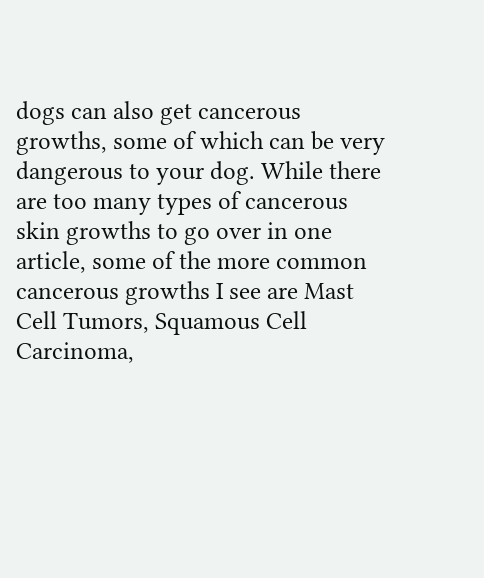dogs can also get cancerous growths, some of which can be very dangerous to your dog. While there are too many types of cancerous skin growths to go over in one article, some of the more common cancerous growths I see are Mast Cell Tumors, Squamous Cell Carcinoma,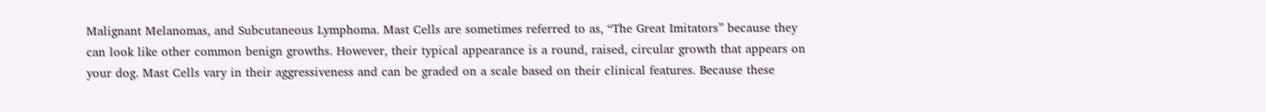Malignant Melanomas, and Subcutaneous Lymphoma. Mast Cells are sometimes referred to as, “The Great Imitators” because they can look like other common benign growths. However, their typical appearance is a round, raised, circular growth that appears on your dog. Mast Cells vary in their aggressiveness and can be graded on a scale based on their clinical features. Because these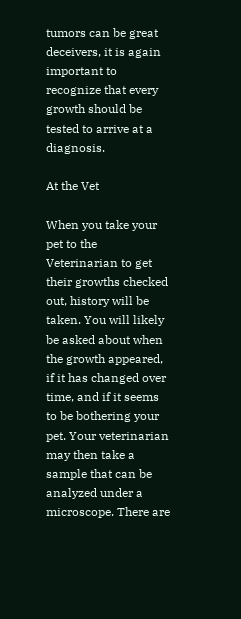tumors can be great deceivers, it is again important to recognize that every growth should be tested to arrive at a diagnosis.

At the Vet

When you take your pet to the Veterinarian to get their growths checked out, history will be taken. You will likely be asked about when the growth appeared, if it has changed over time, and if it seems to be bothering your pet. Your veterinarian may then take a sample that can be analyzed under a microscope. There are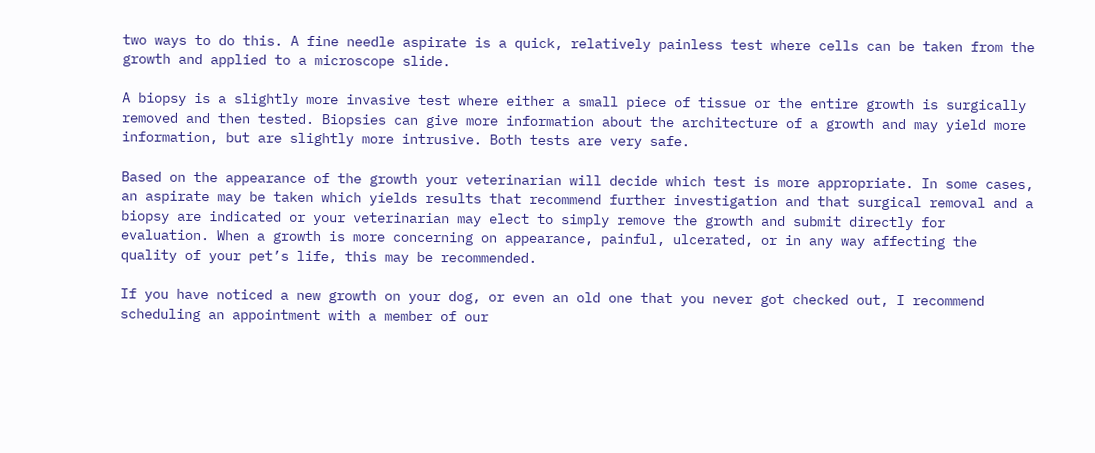two ways to do this. A fine needle aspirate is a quick, relatively painless test where cells can be taken from the growth and applied to a microscope slide.

A biopsy is a slightly more invasive test where either a small piece of tissue or the entire growth is surgically removed and then tested. Biopsies can give more information about the architecture of a growth and may yield more information, but are slightly more intrusive. Both tests are very safe.

Based on the appearance of the growth your veterinarian will decide which test is more appropriate. In some cases, an aspirate may be taken which yields results that recommend further investigation and that surgical removal and a biopsy are indicated or your veterinarian may elect to simply remove the growth and submit directly for evaluation. When a growth is more concerning on appearance, painful, ulcerated, or in any way affecting the quality of your pet’s life, this may be recommended.

If you have noticed a new growth on your dog, or even an old one that you never got checked out, I recommend scheduling an appointment with a member of our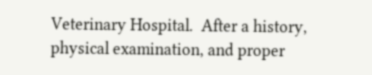Veterinary Hospital.  After a history, physical examination, and proper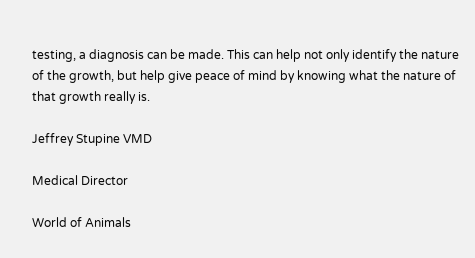testing, a diagnosis can be made. This can help not only identify the nature of the growth, but help give peace of mind by knowing what the nature of that growth really is.

Jeffrey Stupine VMD

Medical Director

World of Animals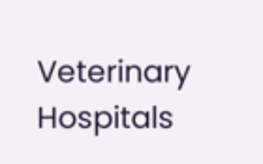Veterinary Hospitals